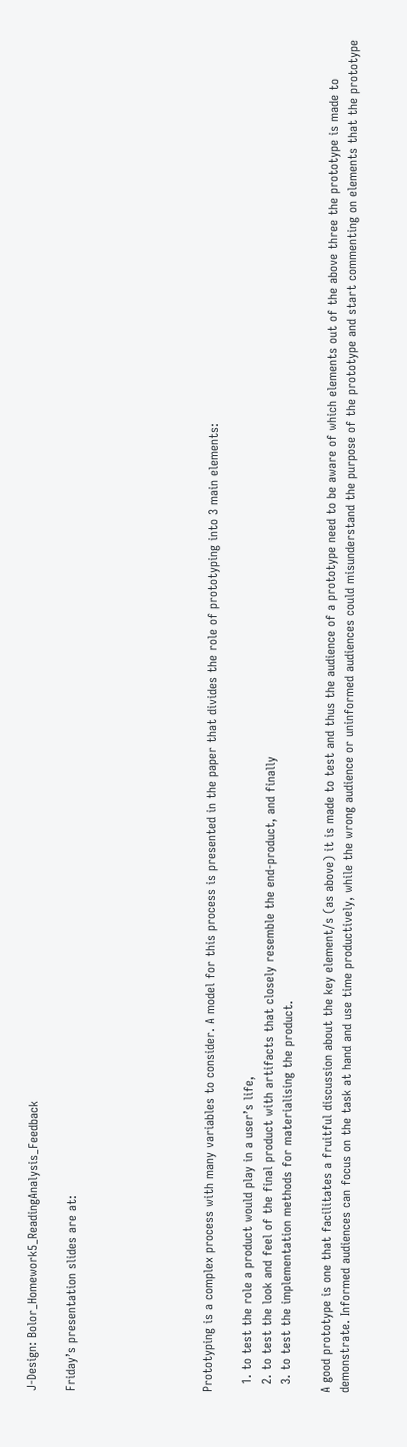J-Design: Bolor_Homework5_ReadingAnalysis_Feedback

Friday’s presentation slides are at:






Prototyping is a complex process with many variables to consider. A model for this process is presented in the paper that divides the role of prototyping into 3 main elements:

  1. to test the role a product would play in a user’s life,
  2. to test the look and feel of the final product with artifacts that closely resemble the end-product, and finally
  3. to test the implementation methods for materialising the product.

A good prototype is one that facilitates a fruitful discussion about the key element/s (as above) it is made to test and thus the audience of a prototype need to be aware of which elements out of the above three the prototype is made to demonstrate. Informed audiences can focus on the task at hand and use time productively, while the wrong audience or uninformed audiences could misunderstand the purpose of the prototype and start commenting on elements that the prototype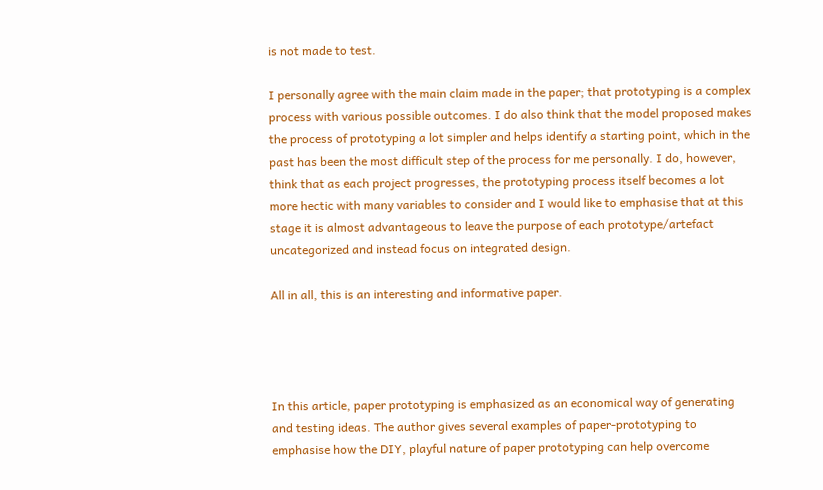is not made to test.

I personally agree with the main claim made in the paper; that prototyping is a complex process with various possible outcomes. I do also think that the model proposed makes the process of prototyping a lot simpler and helps identify a starting point, which in the past has been the most difficult step of the process for me personally. I do, however, think that as each project progresses, the prototyping process itself becomes a lot more hectic with many variables to consider and I would like to emphasise that at this stage it is almost advantageous to leave the purpose of each prototype/artefact uncategorized and instead focus on integrated design.

All in all, this is an interesting and informative paper.




In this article, paper prototyping is emphasized as an economical way of generating and testing ideas. The author gives several examples of paper-prototyping to emphasise how the DIY, playful nature of paper prototyping can help overcome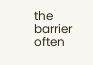the barrier often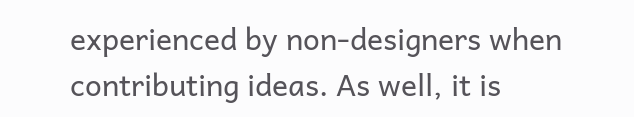experienced by non-designers when contributing ideas. As well, it is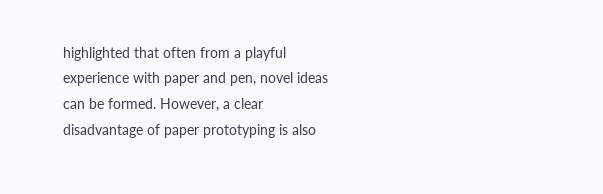highlighted that often from a playful experience with paper and pen, novel ideas can be formed. However, a clear disadvantage of paper prototyping is also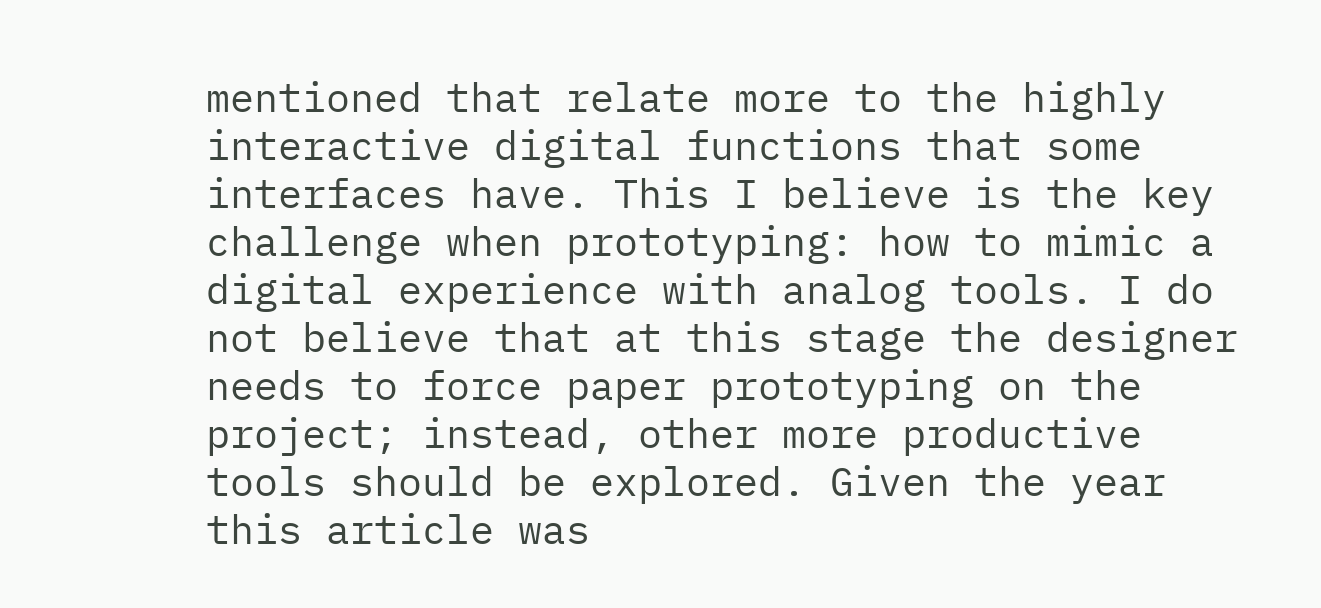mentioned that relate more to the highly interactive digital functions that some interfaces have. This I believe is the key challenge when prototyping: how to mimic a digital experience with analog tools. I do not believe that at this stage the designer needs to force paper prototyping on the project; instead, other more productive tools should be explored. Given the year this article was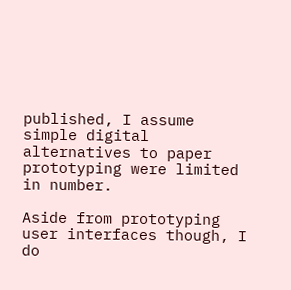published, I assume simple digital alternatives to paper prototyping were limited in number.

Aside from prototyping user interfaces though, I do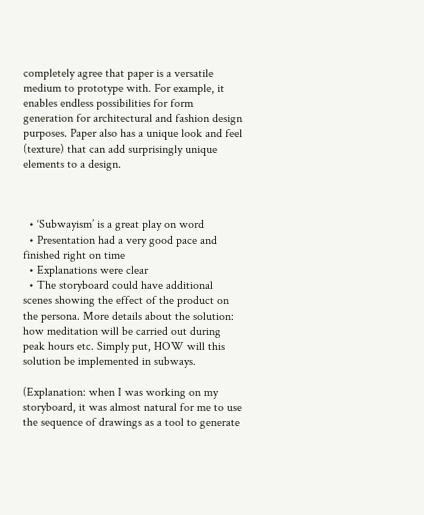completely agree that paper is a versatile medium to prototype with. For example, it enables endless possibilities for form generation for architectural and fashion design purposes. Paper also has a unique look and feel (texture) that can add surprisingly unique elements to a design.



  • ‘Subwayism’ is a great play on word
  • Presentation had a very good pace and finished right on time
  • Explanations were clear
  • The storyboard could have additional scenes showing the effect of the product on the persona. More details about the solution: how meditation will be carried out during peak hours etc. Simply put, HOW will this solution be implemented in subways.

(Explanation: when I was working on my storyboard, it was almost natural for me to use the sequence of drawings as a tool to generate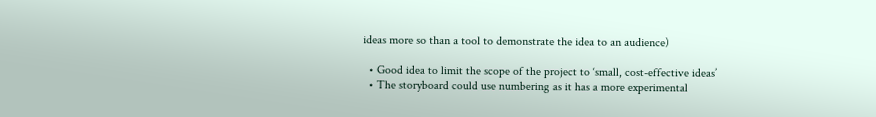ideas more so than a tool to demonstrate the idea to an audience)

  • Good idea to limit the scope of the project to ‘small, cost-effective ideas’
  • The storyboard could use numbering as it has a more experimental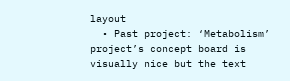layout
  • Past project: ‘Metabolism’ project’s concept board is visually nice but the text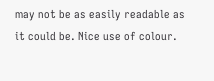may not be as easily readable as it could be. Nice use of colour.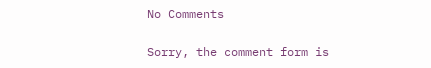No Comments

Sorry, the comment form is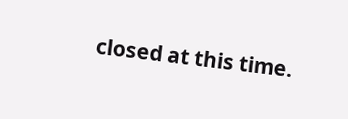closed at this time.